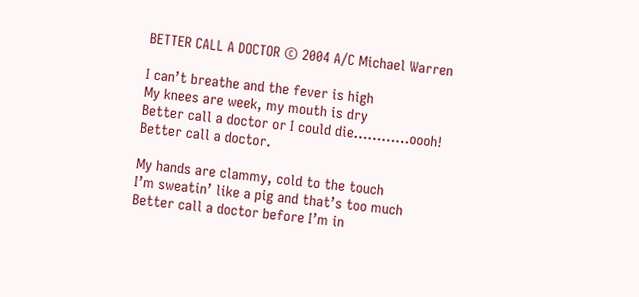BETTER CALL A DOCTOR © 2004 A/C Michael Warren

I can’t breathe and the fever is high
My knees are week, my mouth is dry
Better call a doctor or I could die…………oooh!
Better call a doctor.

My hands are clammy, cold to the touch
I’m sweatin’ like a pig and that’s too much
Better call a doctor before I’m in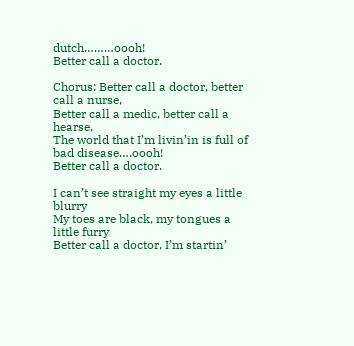dutch………oooh!
Better call a doctor.

Chorus: Better call a doctor, better call a nurse,
Better call a medic, better call a hearse,
The world that I’m livin’in is full of bad disease….oooh!
Better call a doctor.

I can’t see straight my eyes a little blurry
My toes are black, my tongues a little furry
Better call a doctor, I’m startin’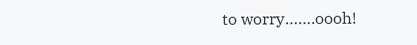to worry…….oooh!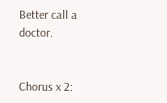Better call a doctor.


Chorus x 2: